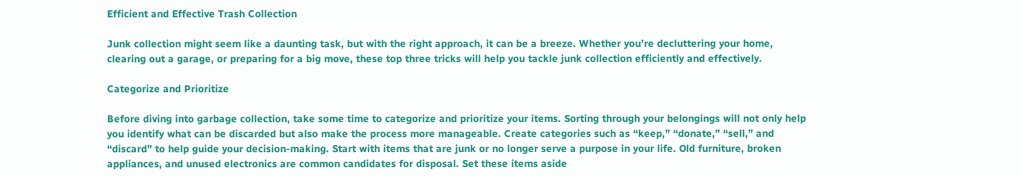Efficient and Effective Trash Collection

Junk collection might seem like a daunting task, but with the right approach, it can be a breeze. Whether you’re decluttering your home, clearing out a garage, or preparing for a big move, these top three tricks will help you tackle junk collection efficiently and effectively.

Categorize and Prioritize

Before diving into garbage collection, take some time to categorize and prioritize your items. Sorting through your belongings will not only help you identify what can be discarded but also make the process more manageable. Create categories such as “keep,” “donate,” “sell,” and “discard” to help guide your decision-making. Start with items that are junk or no longer serve a purpose in your life. Old furniture, broken appliances, and unused electronics are common candidates for disposal. Set these items aside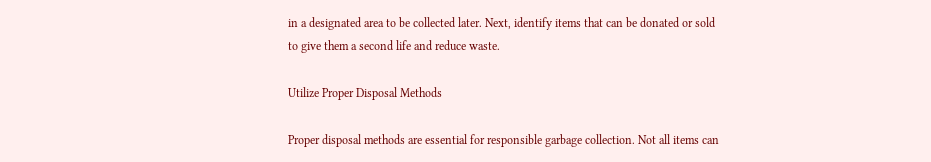in a designated area to be collected later. Next, identify items that can be donated or sold to give them a second life and reduce waste.

Utilize Proper Disposal Methods

Proper disposal methods are essential for responsible garbage collection. Not all items can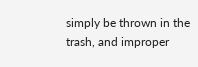simply be thrown in the trash, and improper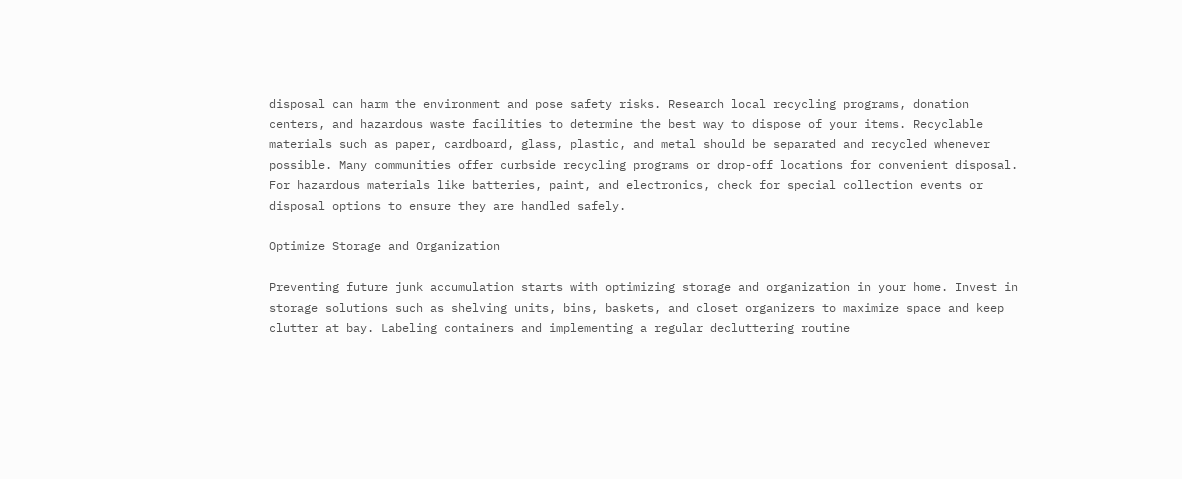disposal can harm the environment and pose safety risks. Research local recycling programs, donation centers, and hazardous waste facilities to determine the best way to dispose of your items. Recyclable materials such as paper, cardboard, glass, plastic, and metal should be separated and recycled whenever possible. Many communities offer curbside recycling programs or drop-off locations for convenient disposal. For hazardous materials like batteries, paint, and electronics, check for special collection events or disposal options to ensure they are handled safely.

Optimize Storage and Organization

Preventing future junk accumulation starts with optimizing storage and organization in your home. Invest in storage solutions such as shelving units, bins, baskets, and closet organizers to maximize space and keep clutter at bay. Labeling containers and implementing a regular decluttering routine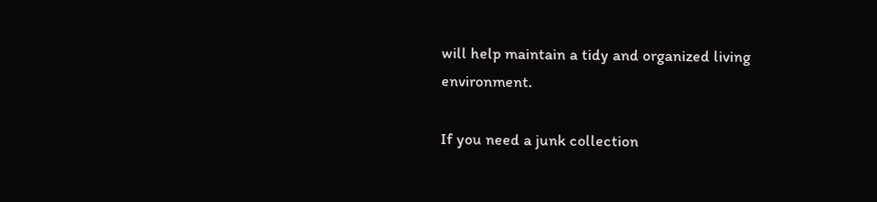will help maintain a tidy and organized living environment.

If you need a junk collection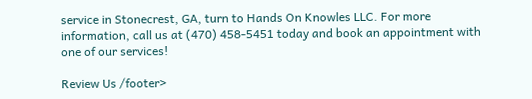service in Stonecrest, GA, turn to Hands On Knowles LLC. For more information, call us at (470) 458-5451 today and book an appointment with one of our services!

Review Us /footer>